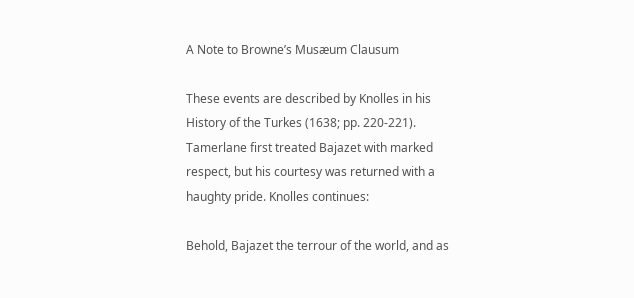A Note to Browne’s Musæum Clausum

These events are described by Knolles in his History of the Turkes (1638; pp. 220-221). Tamerlane first treated Bajazet with marked respect, but his courtesy was returned with a haughty pride. Knolles continues:

Behold, Bajazet the terrour of the world, and as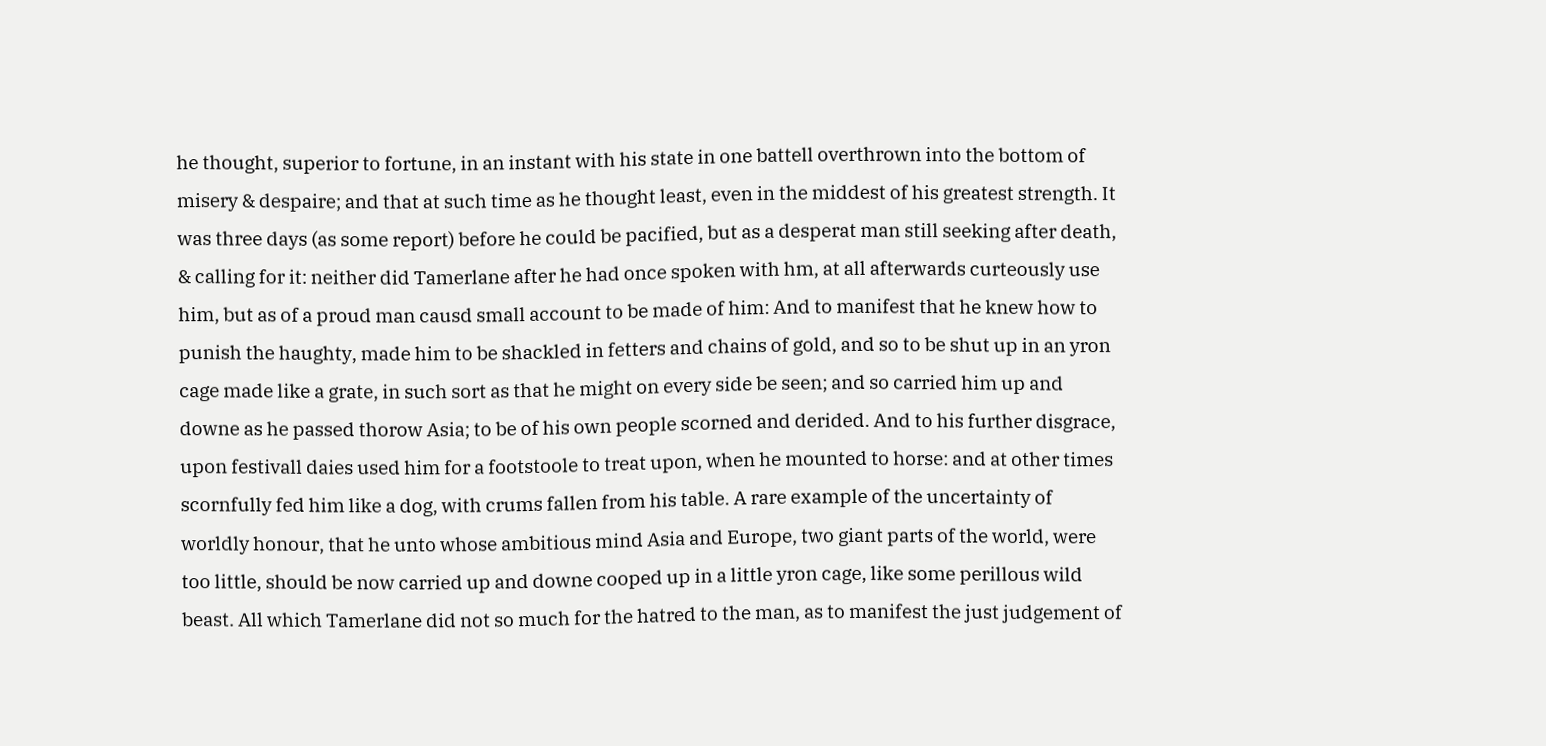he thought, superior to fortune, in an instant with his state in one battell overthrown into the bottom of misery & despaire; and that at such time as he thought least, even in the middest of his greatest strength. It was three days (as some report) before he could be pacified, but as a desperat man still seeking after death, & calling for it: neither did Tamerlane after he had once spoken with hm, at all afterwards curteously use him, but as of a proud man causd small account to be made of him: And to manifest that he knew how to punish the haughty, made him to be shackled in fetters and chains of gold, and so to be shut up in an yron cage made like a grate, in such sort as that he might on every side be seen; and so carried him up and downe as he passed thorow Asia; to be of his own people scorned and derided. And to his further disgrace, upon festivall daies used him for a footstoole to treat upon, when he mounted to horse: and at other times scornfully fed him like a dog, with crums fallen from his table. A rare example of the uncertainty of worldly honour, that he unto whose ambitious mind Asia and Europe, two giant parts of the world, were too little, should be now carried up and downe cooped up in a little yron cage, like some perillous wild beast. All which Tamerlane did not so much for the hatred to the man, as to manifest the just judgement of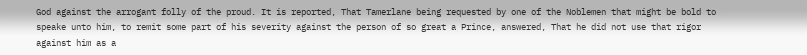God against the arrogant folly of the proud. It is reported, That Tamerlane being requested by one of the Noblemen that might be bold to speake unto him, to remit some part of his severity against the person of so great a Prince, answered, That he did not use that rigor against him as a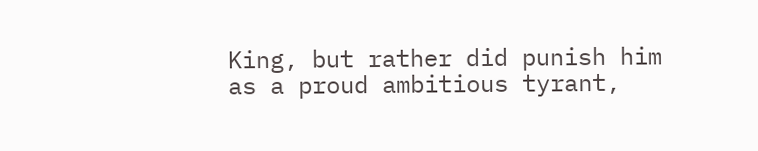King, but rather did punish him as a proud ambitious tyrant,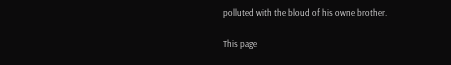polluted with the bloud of his owne brother.

This page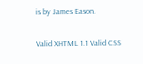is by James Eason.

Valid XHTML 1.1 Valid CSS